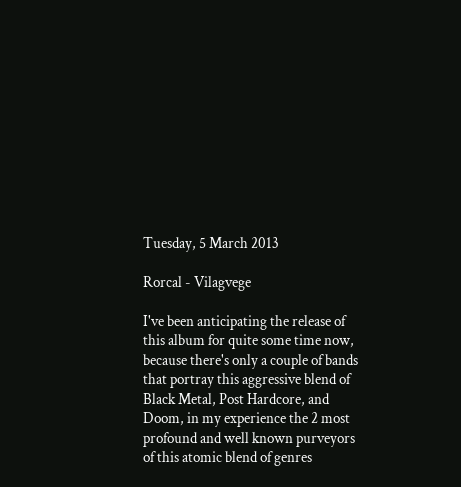Tuesday, 5 March 2013

Rorcal - Vilagvege

I've been anticipating the release of this album for quite some time now, because there's only a couple of bands that portray this aggressive blend of Black Metal, Post Hardcore, and Doom, in my experience the 2 most profound and well known purveyors of this atomic blend of genres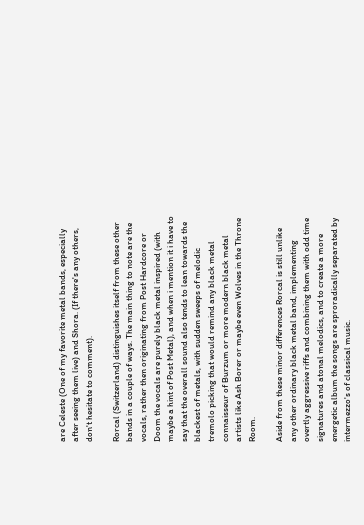are Celeste (One of my favorite metal bands, especially after seeing them live) and Shora. (If there's any others, don't hesitate to comment).

Rorcal (Switzerland) distinguishes itself from these other bands in a couple of ways. The main thing to note are the vocals, rather then originating from Post Hardcore or Doom the vocals are purely black metal inspired (with maybe a hint of Post Metal), and when i mention it i have to say that the overall sound also tends to lean towards the blackest of metals, with sudden sweeps of melodic tremolo picking that would remind any black metal connaisseur of Burzum or more modern black metal artists like Ash Borer or maybe even Wolves in the Throne Room.

Aside from these minor differences Rorcal is still unlike any other ordinary black metal band, implementing overtly aggressive riffs and combining them with odd time signatures and atonal melodics, and to create a more energetic album the songs are sproradically separated by intermezzo's of classical music.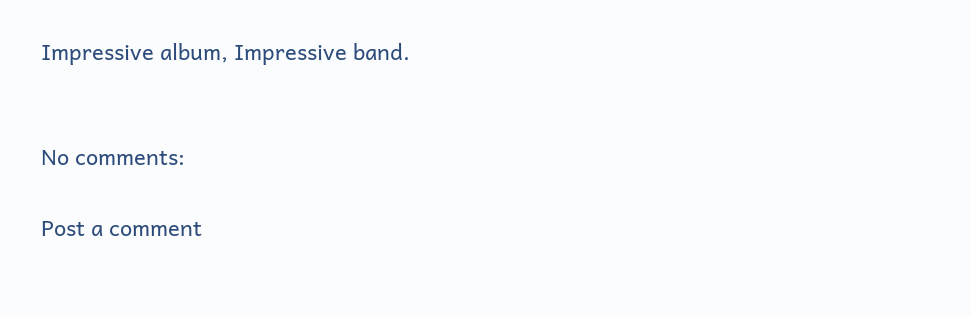Impressive album, Impressive band.


No comments:

Post a comment